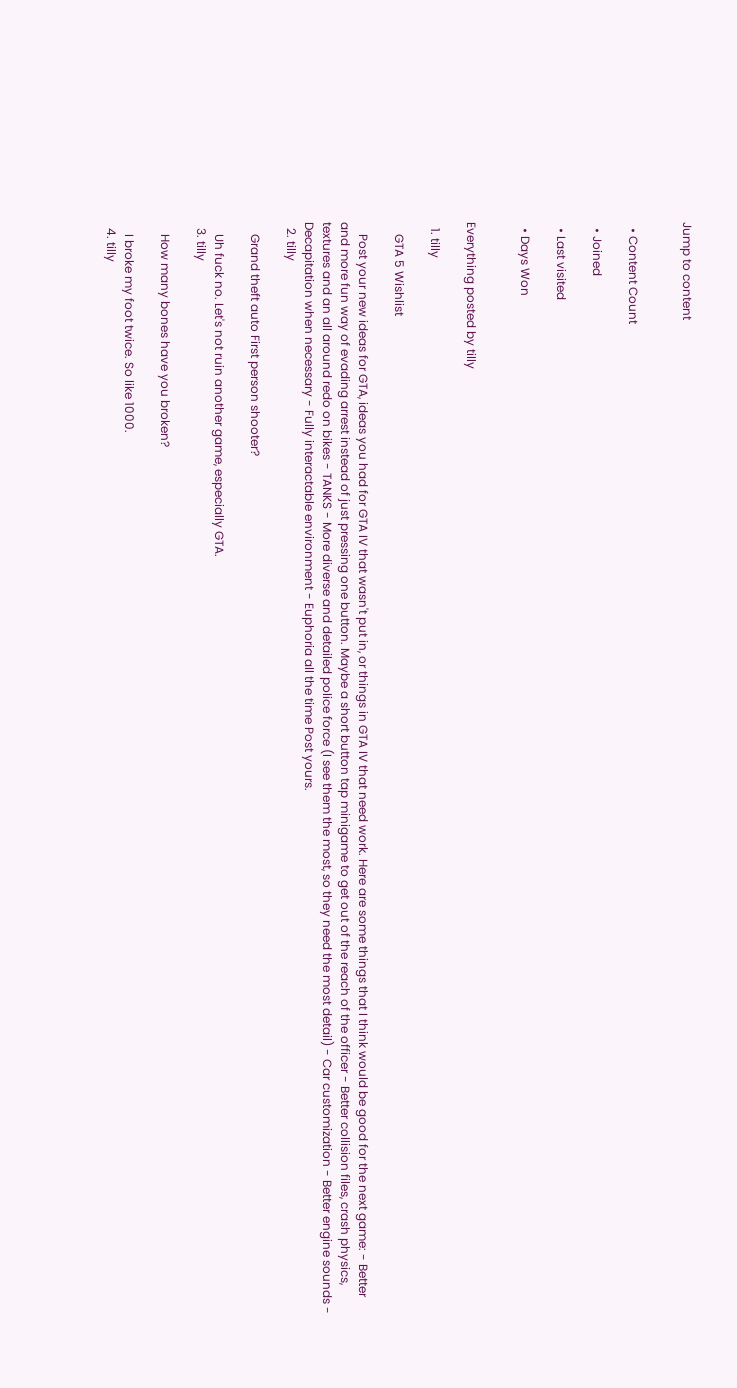Jump to content


  • Content Count

  • Joined

  • Last visited

  • Days Won


Everything posted by tilly

  1. tilly

    GTA 5 Wishlist

    Post your new ideas for GTA, ideas you had for GTA IV that wasn't put in, or things in GTA IV that need work. Here are some things that I think would be good for the next game: - Better and more fun way of evading arrest instead of just pressing one button. Maybe a short button tap minigame to get out of the reach of the officer - Better collision files, crash physics, textures and an all around redo on bikes - TANKS - More diverse and detailed police force (I see them the most, so they need the most detail) - Car customization - Better engine sounds - Decapitation when necessary - Fully interactable environment - Euphoria all the time Post yours.
  2. tilly

    Grand theft auto First person shooter?

    Uh fuck no. Let's not ruin another game, especially GTA.
  3. tilly

    How many bones have you broken?

    I broke my foot twice. So like 1000.
  4. tilly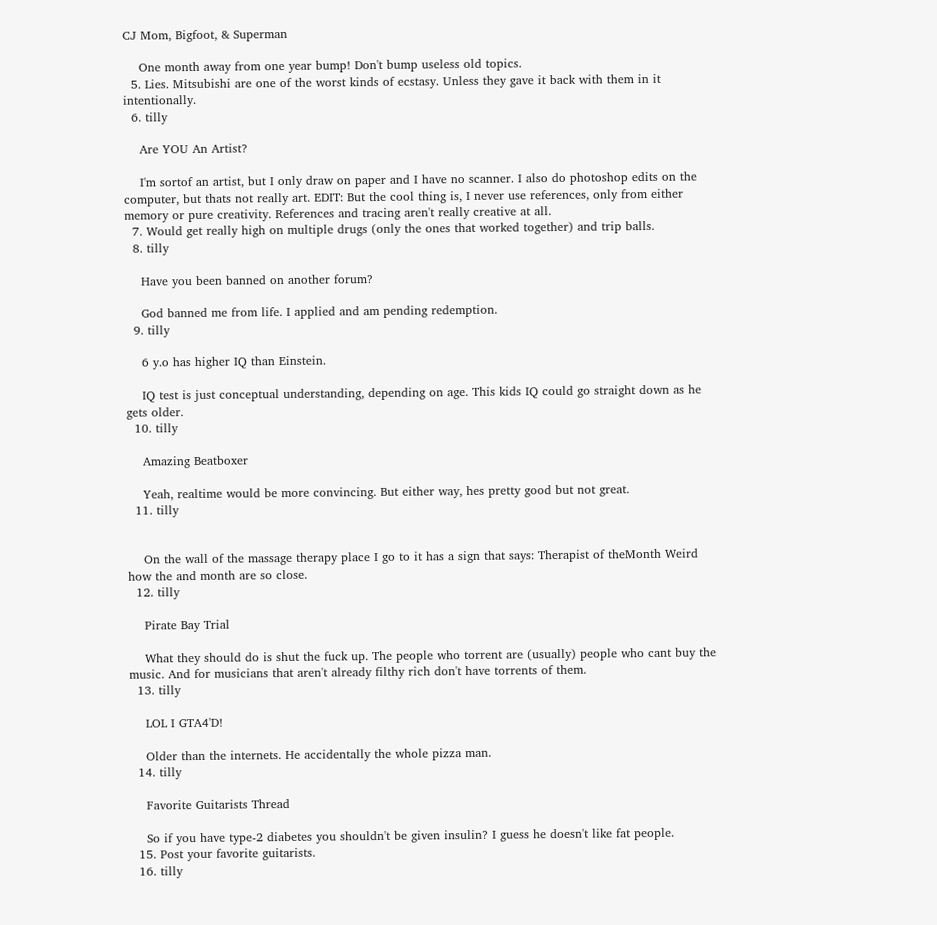CJ Mom, Bigfoot, & Superman

    One month away from one year bump! Don't bump useless old topics.
  5. Lies. Mitsubishi are one of the worst kinds of ecstasy. Unless they gave it back with them in it intentionally.
  6. tilly

    Are YOU An Artist?

    I'm sortof an artist, but I only draw on paper and I have no scanner. I also do photoshop edits on the computer, but thats not really art. EDIT: But the cool thing is, I never use references, only from either memory or pure creativity. References and tracing aren't really creative at all.
  7. Would get really high on multiple drugs (only the ones that worked together) and trip balls.
  8. tilly

    Have you been banned on another forum?

    God banned me from life. I applied and am pending redemption.
  9. tilly

    6 y.o has higher IQ than Einstein.

    IQ test is just conceptual understanding, depending on age. This kids IQ could go straight down as he gets older.
  10. tilly

    Amazing Beatboxer

    Yeah, realtime would be more convincing. But either way, hes pretty good but not great.
  11. tilly


    On the wall of the massage therapy place I go to it has a sign that says: Therapist of theMonth Weird how the and month are so close.
  12. tilly

    Pirate Bay Trial

    What they should do is shut the fuck up. The people who torrent are (usually) people who cant buy the music. And for musicians that aren't already filthy rich don't have torrents of them.
  13. tilly

    LOL I GTA4'D!

    Older than the internets. He accidentally the whole pizza man.
  14. tilly

    Favorite Guitarists Thread

    So if you have type-2 diabetes you shouldn't be given insulin? I guess he doesn't like fat people.
  15. Post your favorite guitarists.
  16. tilly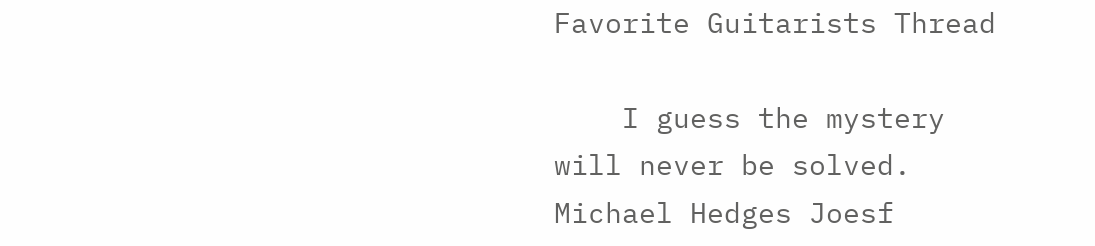Favorite Guitarists Thread

    I guess the mystery will never be solved. Michael Hedges Joesf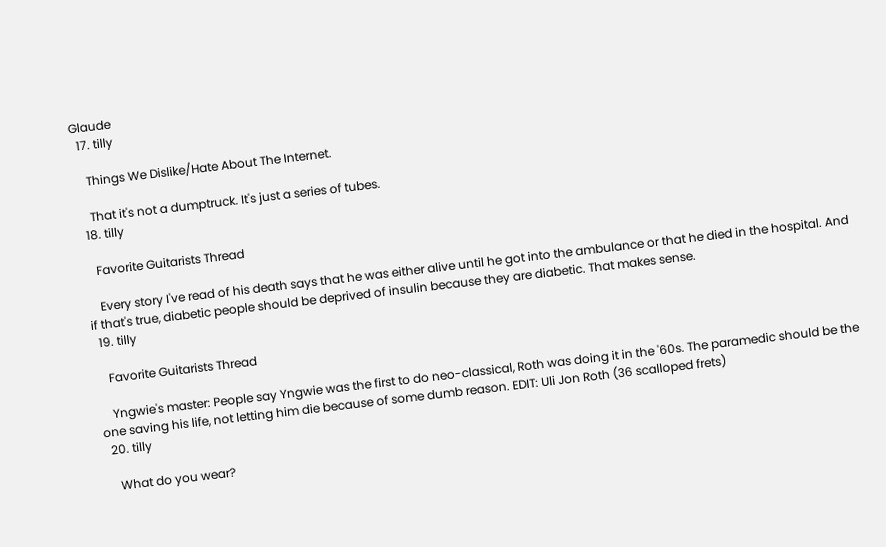Glaude
  17. tilly

    Things We Dislike/Hate About The Internet.

    That it's not a dumptruck. It's just a series of tubes.
  18. tilly

    Favorite Guitarists Thread

    Every story I've read of his death says that he was either alive until he got into the ambulance or that he died in the hospital. And if that's true, diabetic people should be deprived of insulin because they are diabetic. That makes sense.
  19. tilly

    Favorite Guitarists Thread

    Yngwie's master: People say Yngwie was the first to do neo-classical, Roth was doing it in the '60s. The paramedic should be the one saving his life, not letting him die because of some dumb reason. EDIT: Uli Jon Roth (36 scalloped frets)
  20. tilly

    What do you wear?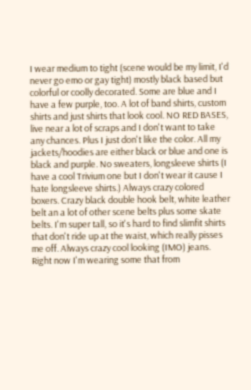I wear medium to tight (scene would be my limit, I'd never go emo or gay tight) mostly black based but colorful or coolly decorated. Some are blue and I have a few purple, too. A lot of band shirts, custom shirts and just shirts that look cool. NO RED BASES, live near a lot of scraps and I don't want to take any chances. Plus I just don't like the color. All my jackets/hoodies are either black or blue and one is black and purple. No sweaters, longsleeve shirts (I have a cool Trivium one but I don't wear it cause I hate longsleeve shirts.) Always crazy colored boxers. Crazy black double hook belt, white leather belt an a lot of other scene belts plus some skate belts. I'm super tall, so it's hard to find slimfit shirts that don't ride up at the waist, which really pisses me off. Always crazy cool looking (IMO) jeans. Right now I'm wearing some that from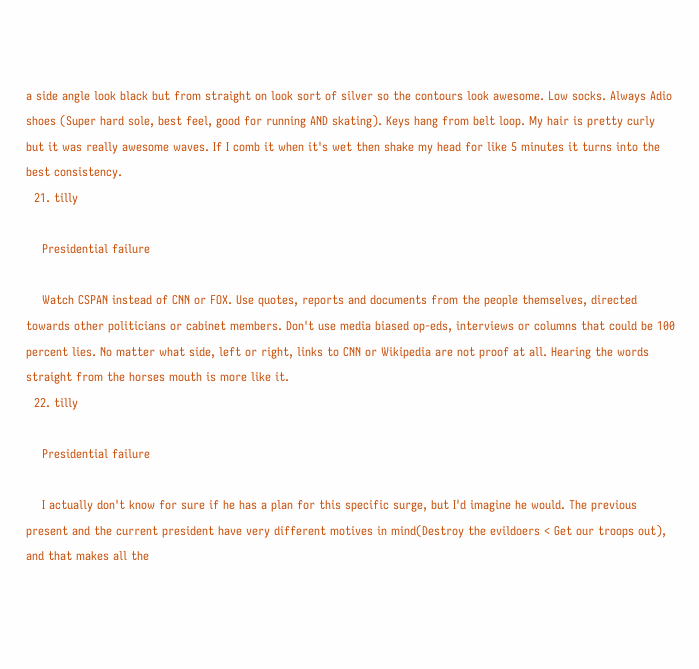a side angle look black but from straight on look sort of silver so the contours look awesome. Low socks. Always Adio shoes (Super hard sole, best feel, good for running AND skating). Keys hang from belt loop. My hair is pretty curly but it was really awesome waves. If I comb it when it's wet then shake my head for like 5 minutes it turns into the best consistency.
  21. tilly

    Presidential failure

    Watch CSPAN instead of CNN or FOX. Use quotes, reports and documents from the people themselves, directed towards other politicians or cabinet members. Don't use media biased op-eds, interviews or columns that could be 100 percent lies. No matter what side, left or right, links to CNN or Wikipedia are not proof at all. Hearing the words straight from the horses mouth is more like it.
  22. tilly

    Presidential failure

    I actually don't know for sure if he has a plan for this specific surge, but I'd imagine he would. The previous present and the current president have very different motives in mind(Destroy the evildoers < Get our troops out), and that makes all the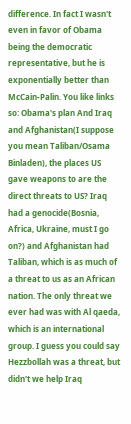difference. In fact I wasn't even in favor of Obama being the democratic representative, but he is exponentially better than McCain-Palin. You like links so: Obama's plan And Iraq and Afghanistan(I suppose you mean Taliban/Osama Binladen), the places US gave weapons to are the direct threats to US? Iraq had a genocide(Bosnia, Africa, Ukraine, must I go on?) and Afghanistan had Taliban, which is as much of a threat to us as an African nation. The only threat we ever had was with Al qaeda, which is an international group. I guess you could say Hezzbollah was a threat, but didn't we help Iraq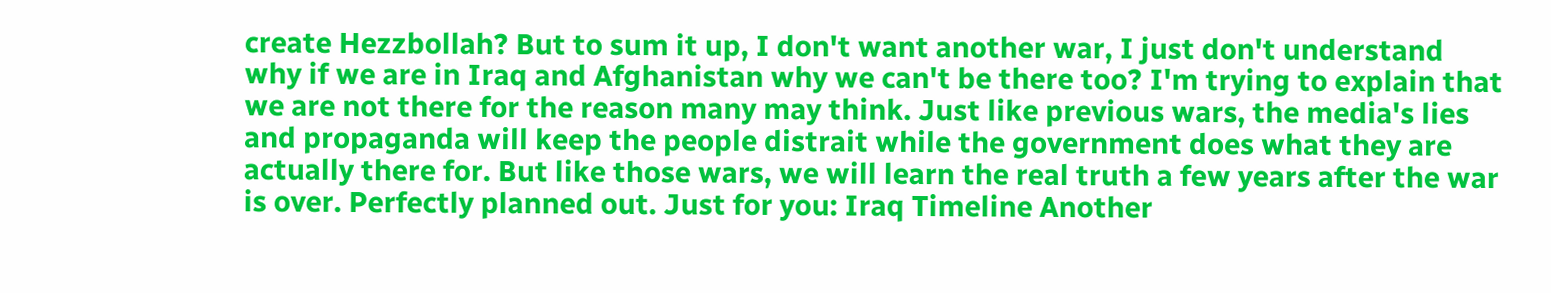create Hezzbollah? But to sum it up, I don't want another war, I just don't understand why if we are in Iraq and Afghanistan why we can't be there too? I'm trying to explain that we are not there for the reason many may think. Just like previous wars, the media's lies and propaganda will keep the people distrait while the government does what they are actually there for. But like those wars, we will learn the real truth a few years after the war is over. Perfectly planned out. Just for you: Iraq Timeline Another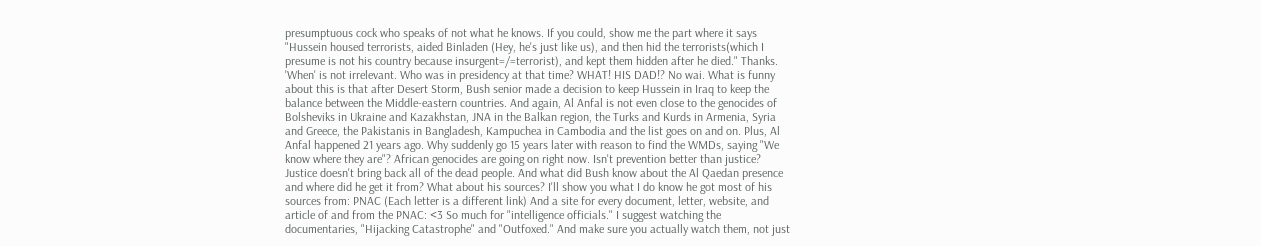presumptuous cock who speaks of not what he knows. If you could, show me the part where it says "Hussein housed terrorists, aided Binladen (Hey, he's just like us), and then hid the terrorists(which I presume is not his country because insurgent=/=terrorist), and kept them hidden after he died." Thanks. 'When' is not irrelevant. Who was in presidency at that time? WHAT! HIS DAD!? No wai. What is funny about this is that after Desert Storm, Bush senior made a decision to keep Hussein in Iraq to keep the balance between the Middle-eastern countries. And again, Al Anfal is not even close to the genocides of Bolsheviks in Ukraine and Kazakhstan, JNA in the Balkan region, the Turks and Kurds in Armenia, Syria and Greece, the Pakistanis in Bangladesh, Kampuchea in Cambodia and the list goes on and on. Plus, Al Anfal happened 21 years ago. Why suddenly go 15 years later with reason to find the WMDs, saying "We know where they are"? African genocides are going on right now. Isn't prevention better than justice? Justice doesn't bring back all of the dead people. And what did Bush know about the Al Qaedan presence and where did he get it from? What about his sources? I'll show you what I do know he got most of his sources from: PNAC (Each letter is a different link) And a site for every document, letter, website, and article of and from the PNAC: <3 So much for "intelligence officials." I suggest watching the documentaries, "Hijacking Catastrophe" and "Outfoxed." And make sure you actually watch them, not just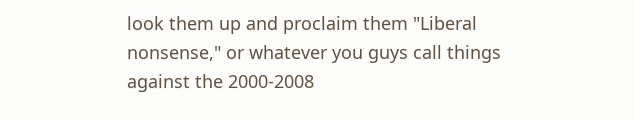look them up and proclaim them "Liberal nonsense," or whatever you guys call things against the 2000-2008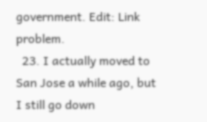government. Edit: Link problem.
  23. I actually moved to San Jose a while ago, but I still go down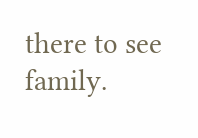there to see family.